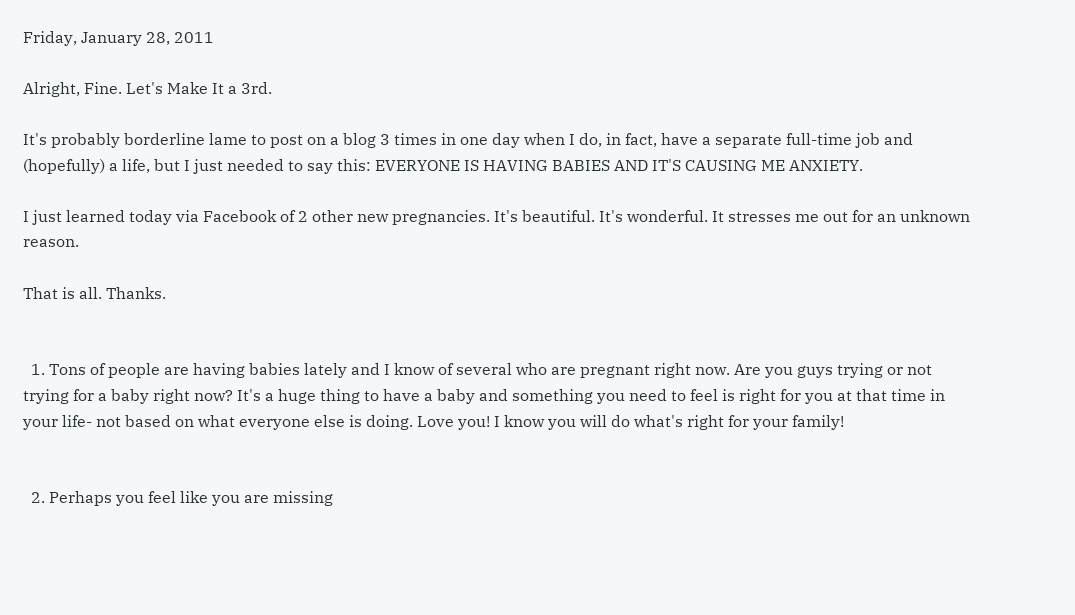Friday, January 28, 2011

Alright, Fine. Let's Make It a 3rd.

It's probably borderline lame to post on a blog 3 times in one day when I do, in fact, have a separate full-time job and (hopefully) a life, but I just needed to say this: EVERYONE IS HAVING BABIES AND IT'S CAUSING ME ANXIETY.

I just learned today via Facebook of 2 other new pregnancies. It's beautiful. It's wonderful. It stresses me out for an unknown reason.

That is all. Thanks.


  1. Tons of people are having babies lately and I know of several who are pregnant right now. Are you guys trying or not trying for a baby right now? It's a huge thing to have a baby and something you need to feel is right for you at that time in your life- not based on what everyone else is doing. Love you! I know you will do what's right for your family!


  2. Perhaps you feel like you are missing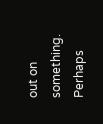out on something. Perhaps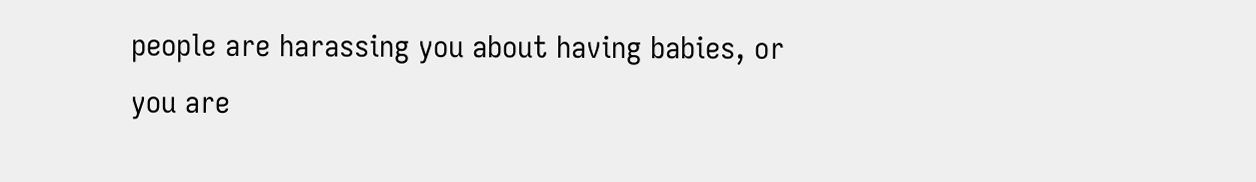people are harassing you about having babies, or you are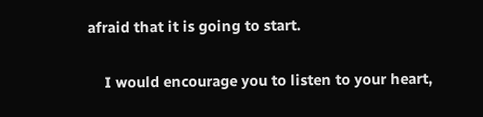afraid that it is going to start.

    I would encourage you to listen to your heart,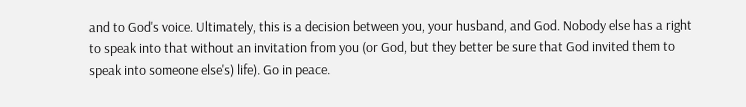and to God's voice. Ultimately, this is a decision between you, your husband, and God. Nobody else has a right to speak into that without an invitation from you (or God, but they better be sure that God invited them to speak into someone else's) life). Go in peace.